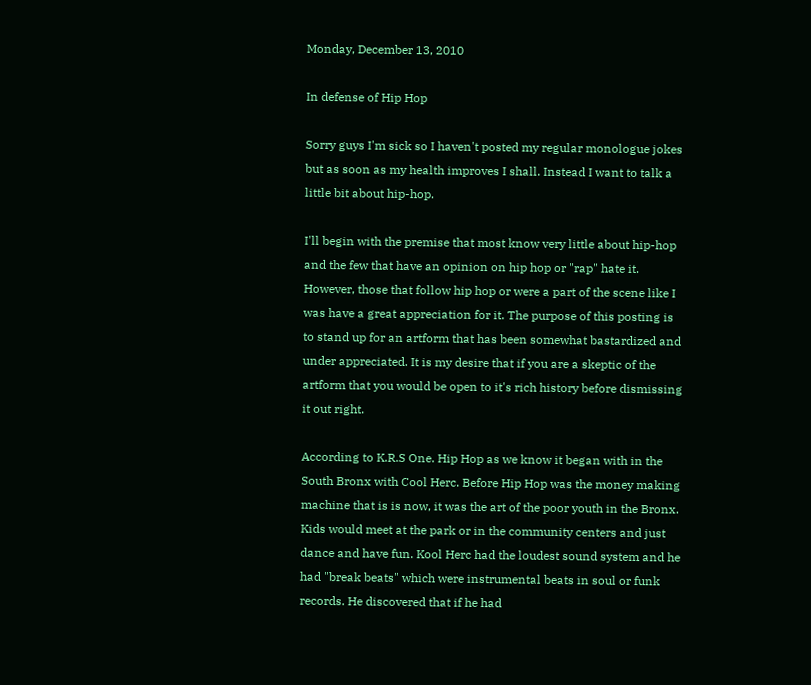Monday, December 13, 2010

In defense of Hip Hop

Sorry guys I'm sick so I haven't posted my regular monologue jokes but as soon as my health improves I shall. Instead I want to talk a little bit about hip-hop.

I'll begin with the premise that most know very little about hip-hop and the few that have an opinion on hip hop or "rap" hate it. However, those that follow hip hop or were a part of the scene like I was have a great appreciation for it. The purpose of this posting is to stand up for an artform that has been somewhat bastardized and under appreciated. It is my desire that if you are a skeptic of the artform that you would be open to it's rich history before dismissing it out right.

According to K.R.S One. Hip Hop as we know it began with in the South Bronx with Cool Herc. Before Hip Hop was the money making machine that is is now, it was the art of the poor youth in the Bronx. Kids would meet at the park or in the community centers and just dance and have fun. Kool Herc had the loudest sound system and he had "break beats" which were instrumental beats in soul or funk records. He discovered that if he had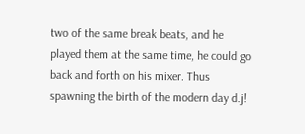two of the same break beats, and he played them at the same time, he could go back and forth on his mixer. Thus spawning the birth of the modern day d.j!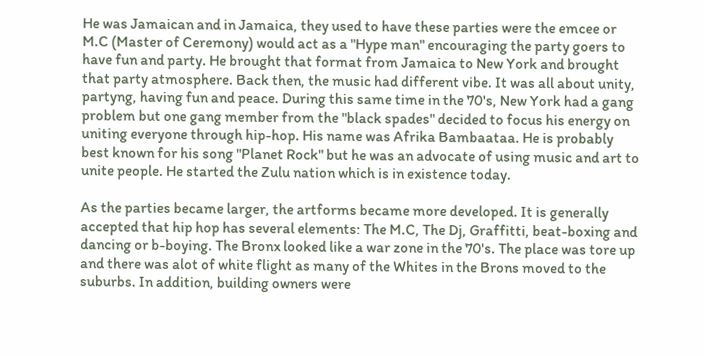He was Jamaican and in Jamaica, they used to have these parties were the emcee or M.C (Master of Ceremony) would act as a "Hype man" encouraging the party goers to have fun and party. He brought that format from Jamaica to New York and brought that party atmosphere. Back then, the music had different vibe. It was all about unity, partyng, having fun and peace. During this same time in the 70's, New York had a gang problem but one gang member from the "black spades" decided to focus his energy on uniting everyone through hip-hop. His name was Afrika Bambaataa. He is probably best known for his song "Planet Rock" but he was an advocate of using music and art to unite people. He started the Zulu nation which is in existence today.

As the parties became larger, the artforms became more developed. It is generally accepted that hip hop has several elements: The M.C, The Dj, Graffitti, beat-boxing and dancing or b-boying. The Bronx looked like a war zone in the 70's. The place was tore up and there was alot of white flight as many of the Whites in the Brons moved to the suburbs. In addition, building owners were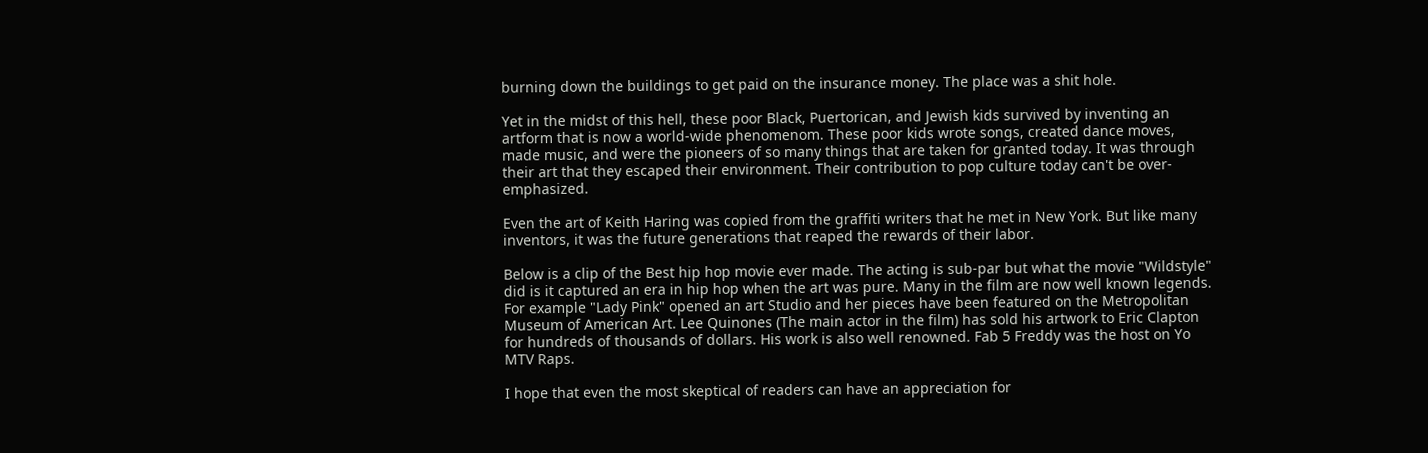burning down the buildings to get paid on the insurance money. The place was a shit hole.

Yet in the midst of this hell, these poor Black, Puertorican, and Jewish kids survived by inventing an artform that is now a world-wide phenomenom. These poor kids wrote songs, created dance moves, made music, and were the pioneers of so many things that are taken for granted today. It was through their art that they escaped their environment. Their contribution to pop culture today can't be over-emphasized.

Even the art of Keith Haring was copied from the graffiti writers that he met in New York. But like many inventors, it was the future generations that reaped the rewards of their labor.

Below is a clip of the Best hip hop movie ever made. The acting is sub-par but what the movie "Wildstyle" did is it captured an era in hip hop when the art was pure. Many in the film are now well known legends. For example "Lady Pink" opened an art Studio and her pieces have been featured on the Metropolitan Museum of American Art. Lee Quinones (The main actor in the film) has sold his artwork to Eric Clapton for hundreds of thousands of dollars. His work is also well renowned. Fab 5 Freddy was the host on Yo MTV Raps.

I hope that even the most skeptical of readers can have an appreciation for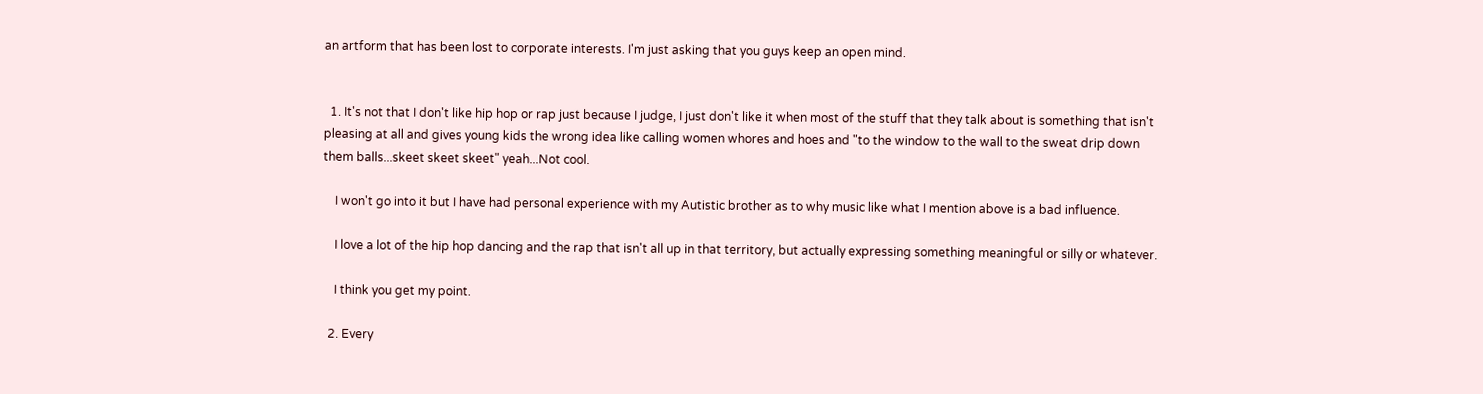an artform that has been lost to corporate interests. I'm just asking that you guys keep an open mind.


  1. It's not that I don't like hip hop or rap just because I judge, I just don't like it when most of the stuff that they talk about is something that isn't pleasing at all and gives young kids the wrong idea like calling women whores and hoes and "to the window to the wall to the sweat drip down them balls...skeet skeet skeet" yeah...Not cool.

    I won't go into it but I have had personal experience with my Autistic brother as to why music like what I mention above is a bad influence.

    I love a lot of the hip hop dancing and the rap that isn't all up in that territory, but actually expressing something meaningful or silly or whatever.

    I think you get my point.

  2. Every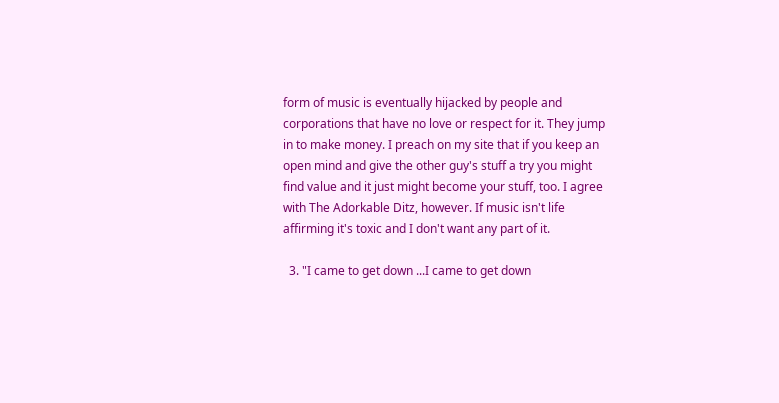form of music is eventually hijacked by people and corporations that have no love or respect for it. They jump in to make money. I preach on my site that if you keep an open mind and give the other guy's stuff a try you might find value and it just might become your stuff, too. I agree with The Adorkable Ditz, however. If music isn't life affirming it's toxic and I don't want any part of it.

  3. "I came to get down ...I came to get down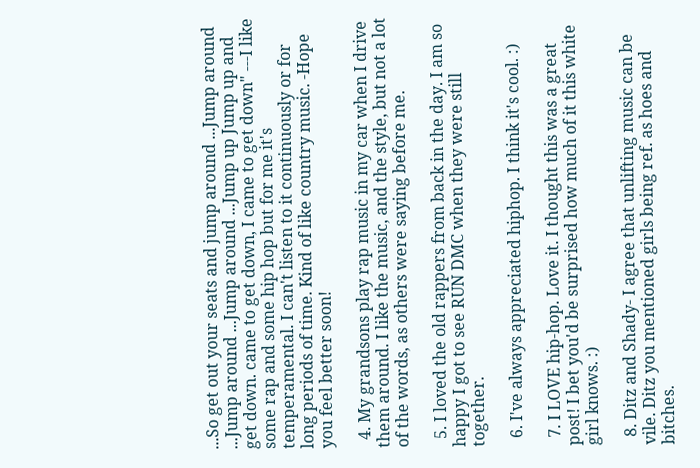...So get out your seats and jump around ...Jump around ...Jump around ...Jump around ...Jump up Jump up and get down. came to get down, I came to get down" ---I like some rap and some hip hop but for me it's temperamental. I can't listen to it continuously or for long periods of time. Kind of like country music. -Hope you feel better soon!

  4. My grandsons play rap music in my car when I drive them around. I like the music, and the style, but not a lot of the words, as others were saying before me.

  5. I loved the old rappers from back in the day. I am so happy I got to see RUN DMC when they were still together.

  6. I've always appreciated hiphop. I think it's cool. :)

  7. I LOVE hip-hop. Love it. I thought this was a great post! I bet you'd be surprised how much of it this white girl knows. :)

  8. Ditz and Shady- I agree that unlifting music can be vile. Ditz you mentioned girls being ref. as hoes and bitches.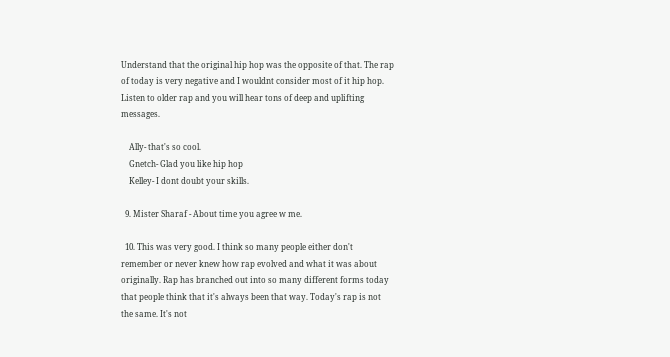Understand that the original hip hop was the opposite of that. The rap of today is very negative and I wouldnt consider most of it hip hop. Listen to older rap and you will hear tons of deep and uplifting messages.

    Ally- that's so cool.
    Gnetch- Glad you like hip hop
    Kelley- I dont doubt your skills.

  9. Mister Sharaf - About time you agree w me.

  10. This was very good. I think so many people either don't remember or never knew how rap evolved and what it was about originally. Rap has branched out into so many different forms today that people think that it's always been that way. Today's rap is not the same. It's not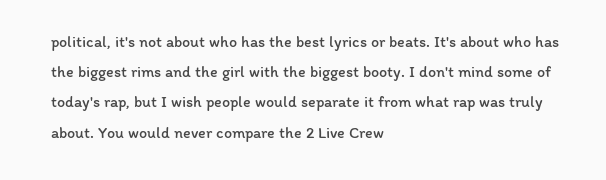political, it's not about who has the best lyrics or beats. It's about who has the biggest rims and the girl with the biggest booty. I don't mind some of today's rap, but I wish people would separate it from what rap was truly about. You would never compare the 2 Live Crew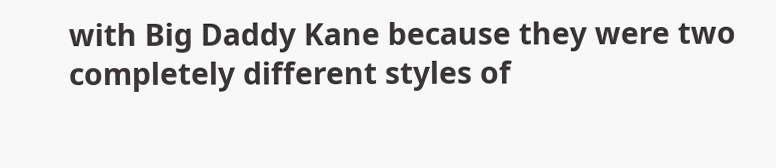with Big Daddy Kane because they were two completely different styles of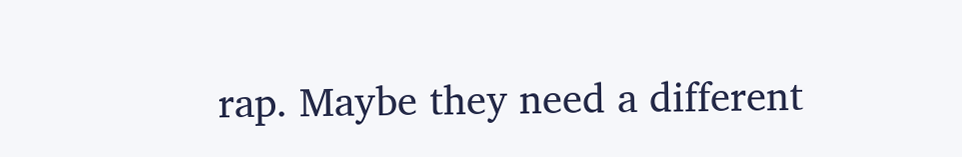rap. Maybe they need a different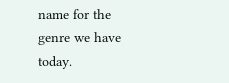name for the genre we have today.